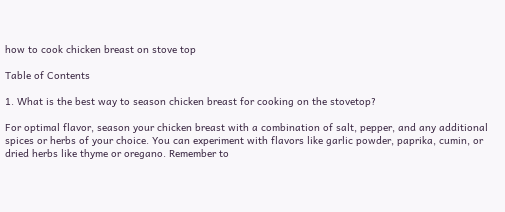how to cook chicken breast on stove top

Table of Contents

1. What is the best way to season chicken breast for cooking on the stovetop?

For optimal flavor, season your chicken breast with a combination of salt, pepper, and any additional spices or herbs of your choice. You can experiment with flavors like garlic powder, paprika, cumin, or dried herbs like thyme or oregano. Remember to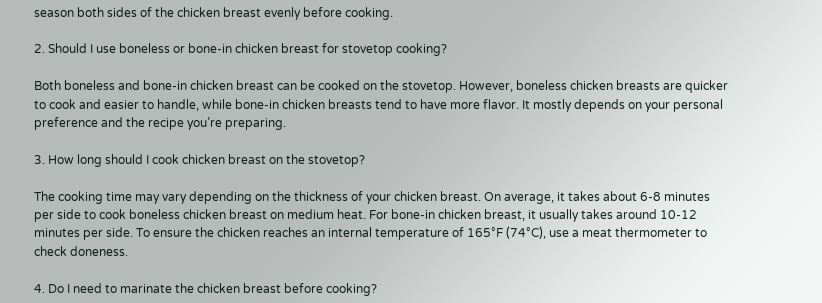season both sides of the chicken breast evenly before cooking.

2. Should I use boneless or bone-in chicken breast for stovetop cooking?

Both boneless and bone-in chicken breast can be cooked on the stovetop. However, boneless chicken breasts are quicker to cook and easier to handle, while bone-in chicken breasts tend to have more flavor. It mostly depends on your personal preference and the recipe you’re preparing.

3. How long should I cook chicken breast on the stovetop?

The cooking time may vary depending on the thickness of your chicken breast. On average, it takes about 6-8 minutes per side to cook boneless chicken breast on medium heat. For bone-in chicken breast, it usually takes around 10-12 minutes per side. To ensure the chicken reaches an internal temperature of 165°F (74°C), use a meat thermometer to check doneness.

4. Do I need to marinate the chicken breast before cooking?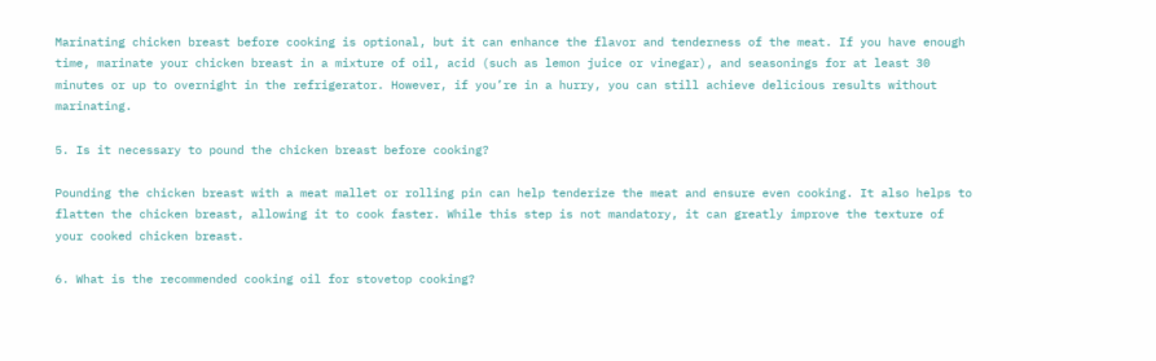Marinating chicken breast before cooking is optional, but it can enhance the flavor and tenderness of the meat. If you have enough time, marinate your chicken breast in a mixture of oil, acid (such as lemon juice or vinegar), and seasonings for at least 30 minutes or up to overnight in the refrigerator. However, if you’re in a hurry, you can still achieve delicious results without marinating.

5. Is it necessary to pound the chicken breast before cooking?

Pounding the chicken breast with a meat mallet or rolling pin can help tenderize the meat and ensure even cooking. It also helps to flatten the chicken breast, allowing it to cook faster. While this step is not mandatory, it can greatly improve the texture of your cooked chicken breast.

6. What is the recommended cooking oil for stovetop cooking?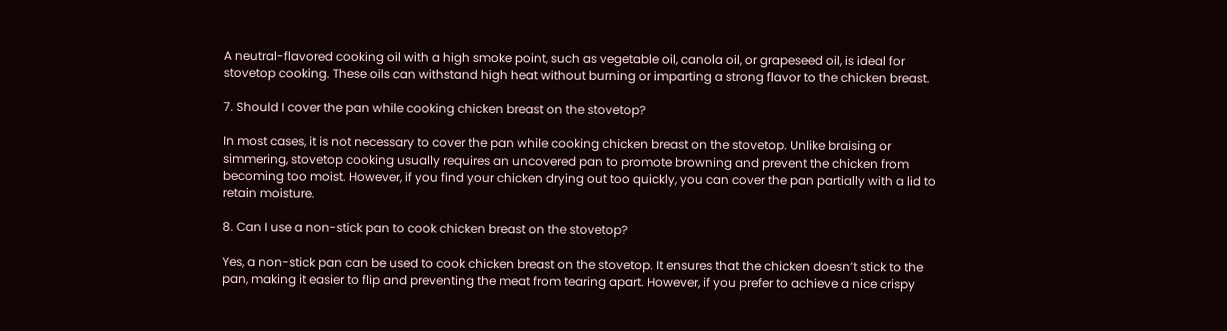A neutral-flavored cooking oil with a high smoke point, such as vegetable oil, canola oil, or grapeseed oil, is ideal for stovetop cooking. These oils can withstand high heat without burning or imparting a strong flavor to the chicken breast.

7. Should I cover the pan while cooking chicken breast on the stovetop?

In most cases, it is not necessary to cover the pan while cooking chicken breast on the stovetop. Unlike braising or simmering, stovetop cooking usually requires an uncovered pan to promote browning and prevent the chicken from becoming too moist. However, if you find your chicken drying out too quickly, you can cover the pan partially with a lid to retain moisture.

8. Can I use a non-stick pan to cook chicken breast on the stovetop?

Yes, a non-stick pan can be used to cook chicken breast on the stovetop. It ensures that the chicken doesn’t stick to the pan, making it easier to flip and preventing the meat from tearing apart. However, if you prefer to achieve a nice crispy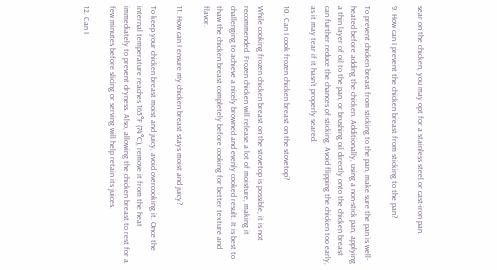sear on the chicken, you may opt for a stainless steel or cast-iron pan.

9. How can I prevent the chicken breast from sticking to the pan?

To prevent chicken breast from sticking to the pan, make sure the pan is well-heated before adding the chicken. Additionally, using a non-stick pan, applying a thin layer of oil to the pan, or brushing oil directly onto the chicken breast can further reduce the chances of sticking. Avoid flipping the chicken too early, as it may tear if it hasn’t properly seared.

10. Can I cook frozen chicken breast on the stovetop?

While cooking frozen chicken breast on the stovetop is possible, it is not recommended. Frozen chicken will release a lot of moisture, making it challenging to achieve a nicely browned and evenly cooked result. It is best to thaw the chicken breast completely before cooking for better texture and flavor.

11. How can I ensure my chicken breast stays moist and juicy?

To keep your chicken breast moist and juicy, avoid overcooking it. Once the internal temperature reaches 165°F (74°C), remove it from the heat immediately to prevent dryness. Also, allowing the chicken breast to rest for a few minutes before slicing or serving will help retain its juices.

12. Can I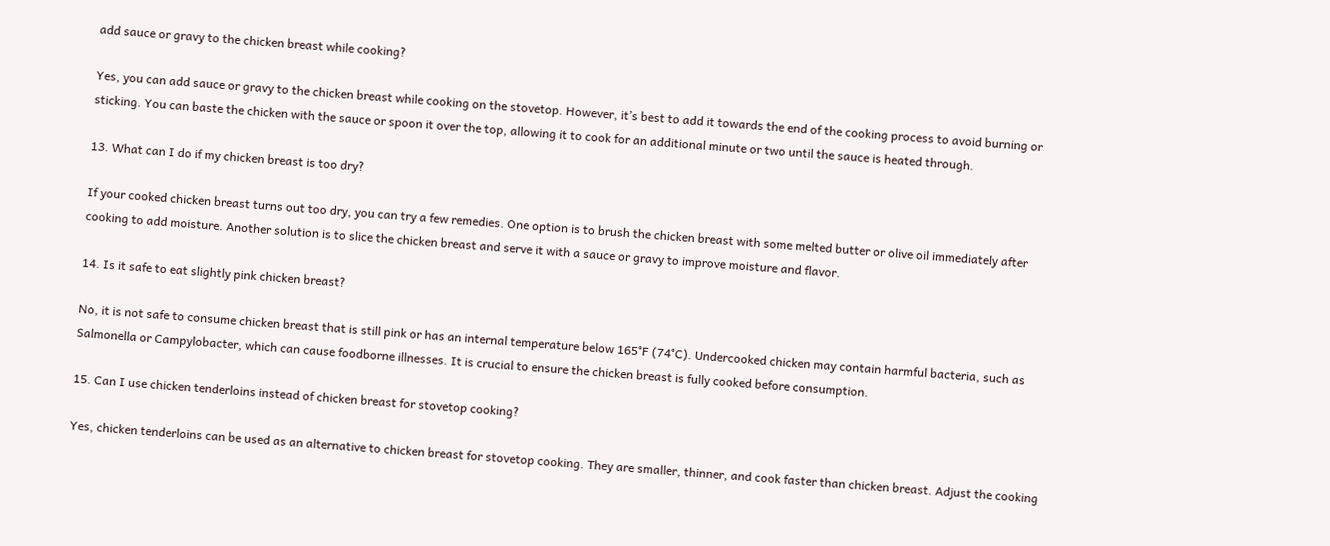add sauce or gravy to the chicken breast while cooking?

Yes, you can add sauce or gravy to the chicken breast while cooking on the stovetop. However, it’s best to add it towards the end of the cooking process to avoid burning or sticking. You can baste the chicken with the sauce or spoon it over the top, allowing it to cook for an additional minute or two until the sauce is heated through.

13. What can I do if my chicken breast is too dry?

If your cooked chicken breast turns out too dry, you can try a few remedies. One option is to brush the chicken breast with some melted butter or olive oil immediately after cooking to add moisture. Another solution is to slice the chicken breast and serve it with a sauce or gravy to improve moisture and flavor.

14. Is it safe to eat slightly pink chicken breast?

No, it is not safe to consume chicken breast that is still pink or has an internal temperature below 165°F (74°C). Undercooked chicken may contain harmful bacteria, such as Salmonella or Campylobacter, which can cause foodborne illnesses. It is crucial to ensure the chicken breast is fully cooked before consumption.

15. Can I use chicken tenderloins instead of chicken breast for stovetop cooking?

Yes, chicken tenderloins can be used as an alternative to chicken breast for stovetop cooking. They are smaller, thinner, and cook faster than chicken breast. Adjust the cooking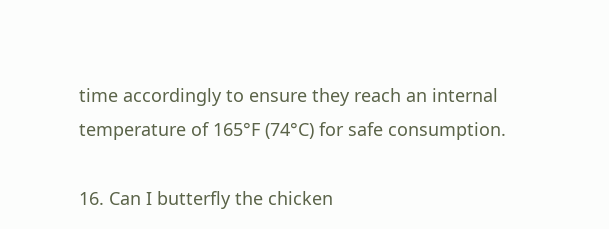time accordingly to ensure they reach an internal temperature of 165°F (74°C) for safe consumption.

16. Can I butterfly the chicken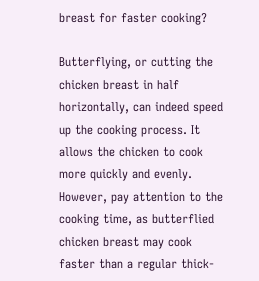breast for faster cooking?

Butterflying, or cutting the chicken breast in half horizontally, can indeed speed up the cooking process. It allows the chicken to cook more quickly and evenly. However, pay attention to the cooking time, as butterflied chicken breast may cook faster than a regular thick-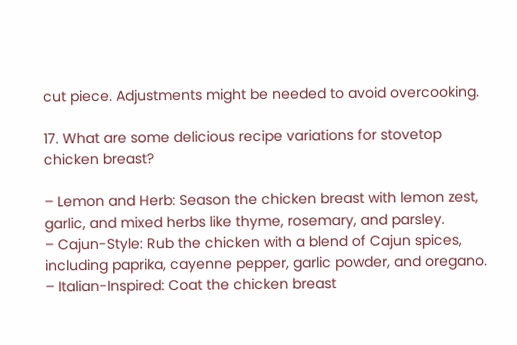cut piece. Adjustments might be needed to avoid overcooking.

17. What are some delicious recipe variations for stovetop chicken breast?

– Lemon and Herb: Season the chicken breast with lemon zest, garlic, and mixed herbs like thyme, rosemary, and parsley.
– Cajun-Style: Rub the chicken with a blend of Cajun spices, including paprika, cayenne pepper, garlic powder, and oregano.
– Italian-Inspired: Coat the chicken breast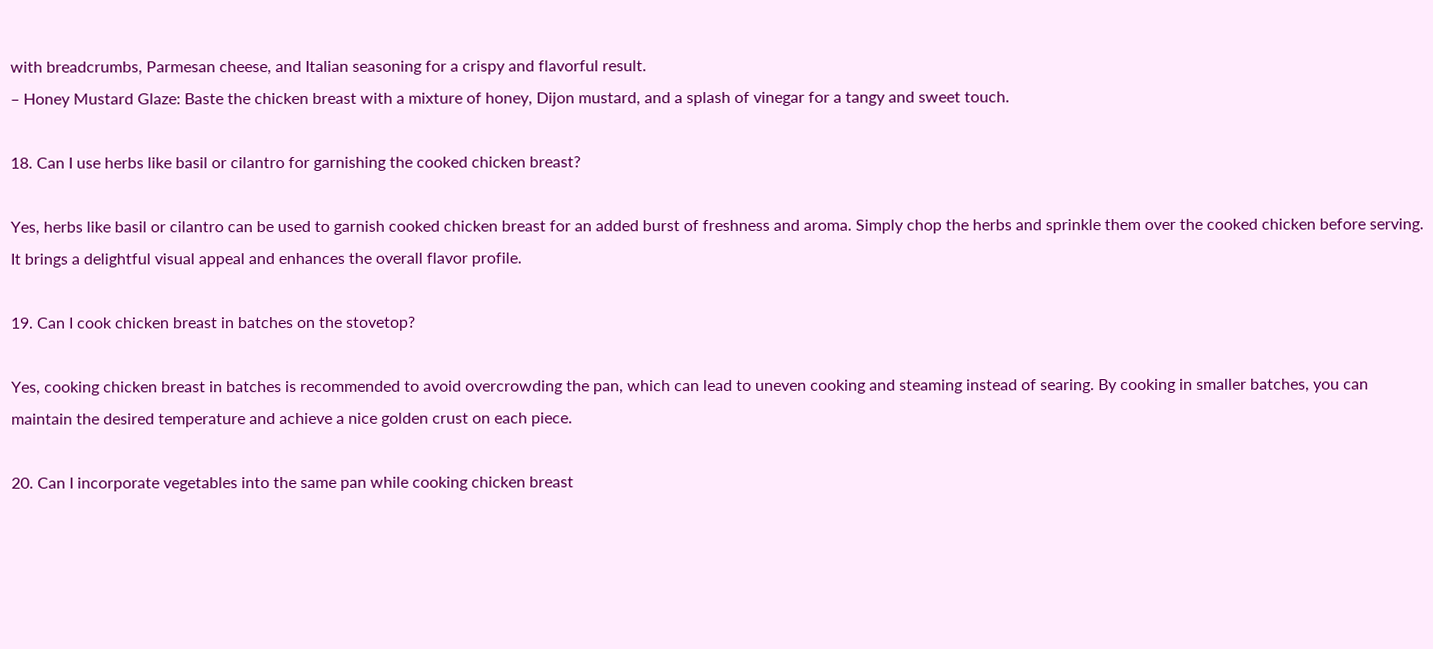with breadcrumbs, Parmesan cheese, and Italian seasoning for a crispy and flavorful result.
– Honey Mustard Glaze: Baste the chicken breast with a mixture of honey, Dijon mustard, and a splash of vinegar for a tangy and sweet touch.

18. Can I use herbs like basil or cilantro for garnishing the cooked chicken breast?

Yes, herbs like basil or cilantro can be used to garnish cooked chicken breast for an added burst of freshness and aroma. Simply chop the herbs and sprinkle them over the cooked chicken before serving. It brings a delightful visual appeal and enhances the overall flavor profile.

19. Can I cook chicken breast in batches on the stovetop?

Yes, cooking chicken breast in batches is recommended to avoid overcrowding the pan, which can lead to uneven cooking and steaming instead of searing. By cooking in smaller batches, you can maintain the desired temperature and achieve a nice golden crust on each piece.

20. Can I incorporate vegetables into the same pan while cooking chicken breast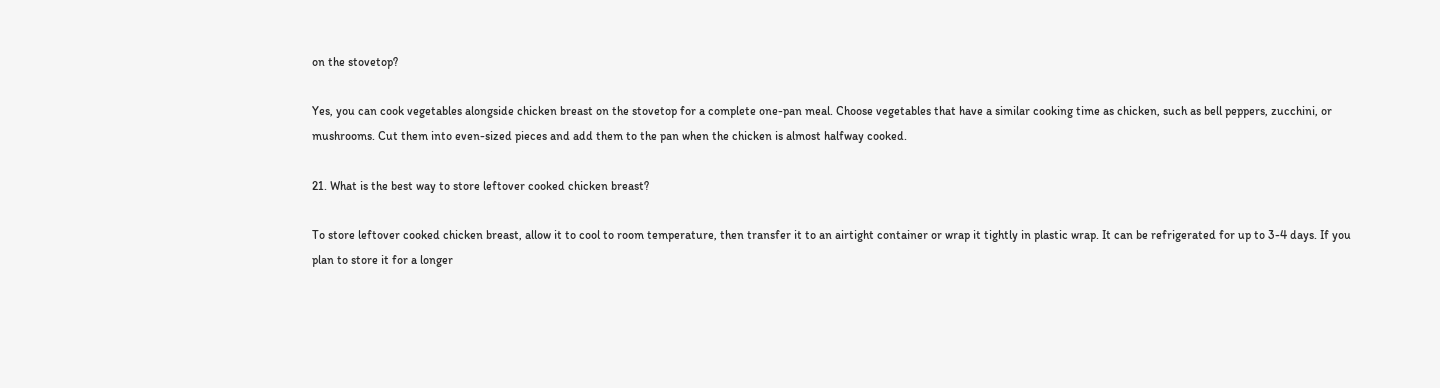on the stovetop?

Yes, you can cook vegetables alongside chicken breast on the stovetop for a complete one-pan meal. Choose vegetables that have a similar cooking time as chicken, such as bell peppers, zucchini, or mushrooms. Cut them into even-sized pieces and add them to the pan when the chicken is almost halfway cooked.

21. What is the best way to store leftover cooked chicken breast?

To store leftover cooked chicken breast, allow it to cool to room temperature, then transfer it to an airtight container or wrap it tightly in plastic wrap. It can be refrigerated for up to 3-4 days. If you plan to store it for a longer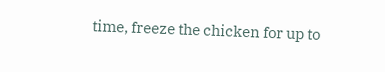time, freeze the chicken for up to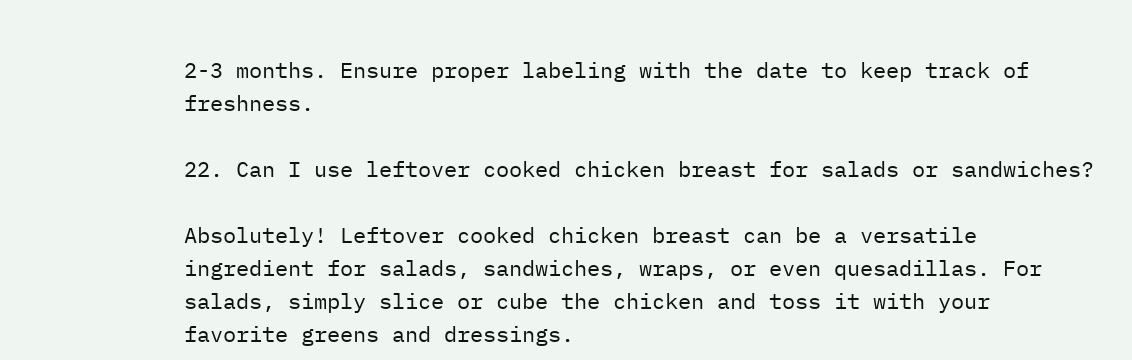2-3 months. Ensure proper labeling with the date to keep track of freshness.

22. Can I use leftover cooked chicken breast for salads or sandwiches?

Absolutely! Leftover cooked chicken breast can be a versatile ingredient for salads, sandwiches, wraps, or even quesadillas. For salads, simply slice or cube the chicken and toss it with your favorite greens and dressings.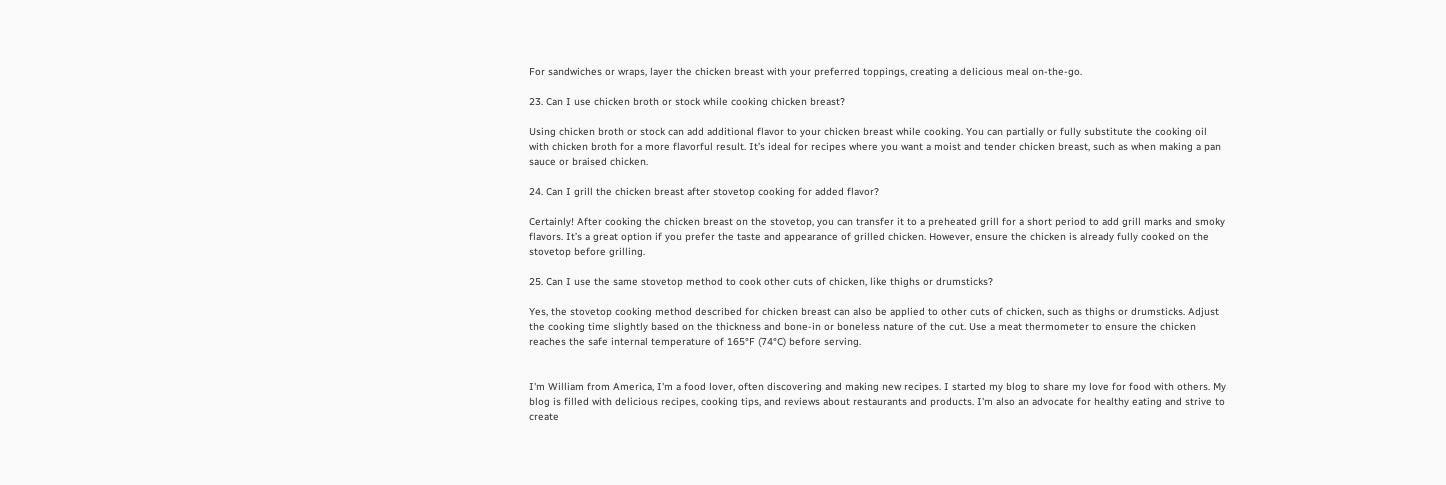For sandwiches or wraps, layer the chicken breast with your preferred toppings, creating a delicious meal on-the-go.

23. Can I use chicken broth or stock while cooking chicken breast?

Using chicken broth or stock can add additional flavor to your chicken breast while cooking. You can partially or fully substitute the cooking oil with chicken broth for a more flavorful result. It’s ideal for recipes where you want a moist and tender chicken breast, such as when making a pan sauce or braised chicken.

24. Can I grill the chicken breast after stovetop cooking for added flavor?

Certainly! After cooking the chicken breast on the stovetop, you can transfer it to a preheated grill for a short period to add grill marks and smoky flavors. It’s a great option if you prefer the taste and appearance of grilled chicken. However, ensure the chicken is already fully cooked on the stovetop before grilling.

25. Can I use the same stovetop method to cook other cuts of chicken, like thighs or drumsticks?

Yes, the stovetop cooking method described for chicken breast can also be applied to other cuts of chicken, such as thighs or drumsticks. Adjust the cooking time slightly based on the thickness and bone-in or boneless nature of the cut. Use a meat thermometer to ensure the chicken reaches the safe internal temperature of 165°F (74°C) before serving.


I'm William from America, I'm a food lover, often discovering and making new recipes. I started my blog to share my love for food with others. My blog is filled with delicious recipes, cooking tips, and reviews about restaurants and products. I'm also an advocate for healthy eating and strive to create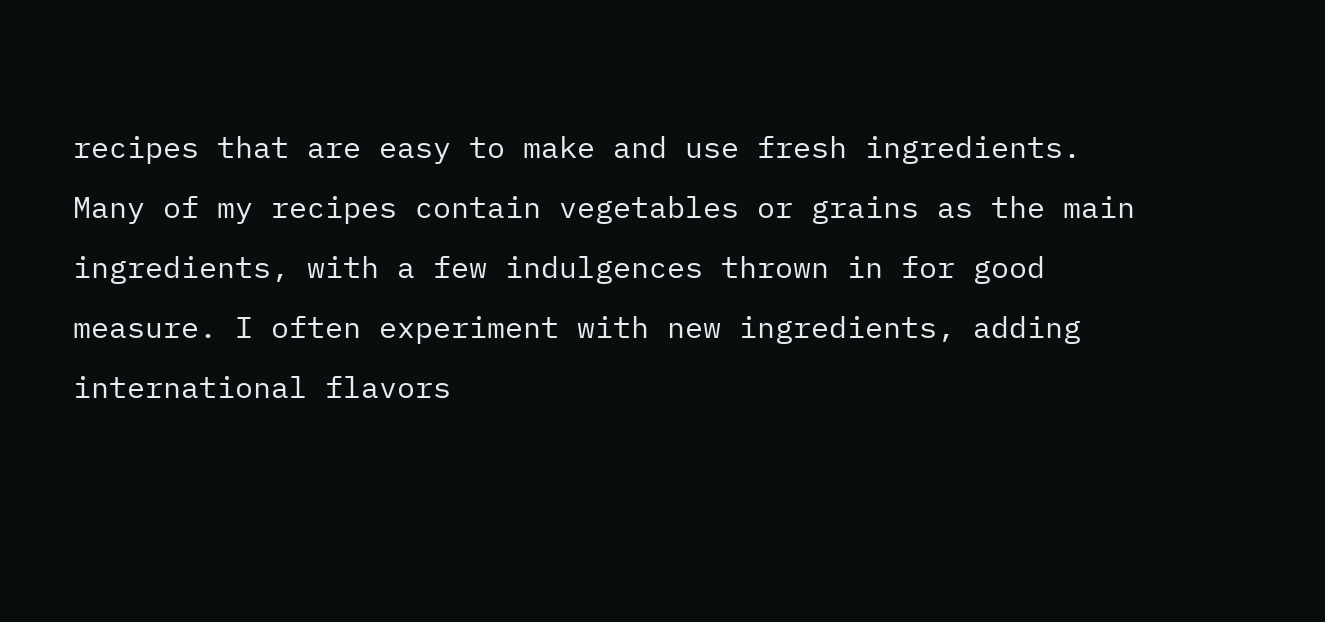recipes that are easy to make and use fresh ingredients. Many of my recipes contain vegetables or grains as the main ingredients, with a few indulgences thrown in for good measure. I often experiment with new ingredients, adding international flavors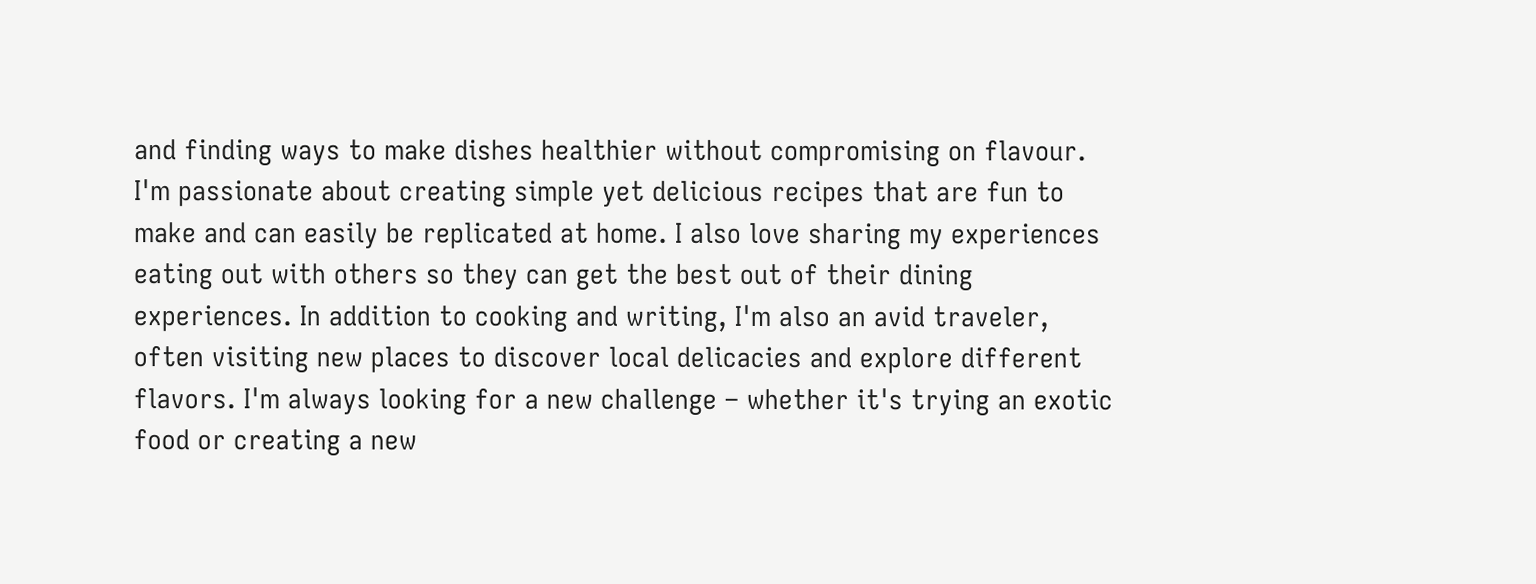and finding ways to make dishes healthier without compromising on flavour. I'm passionate about creating simple yet delicious recipes that are fun to make and can easily be replicated at home. I also love sharing my experiences eating out with others so they can get the best out of their dining experiences. In addition to cooking and writing, I'm also an avid traveler, often visiting new places to discover local delicacies and explore different flavors. I'm always looking for a new challenge – whether it's trying an exotic food or creating a new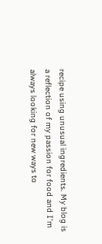recipe using unusual ingredients. My blog is a reflection of my passion for food and I'm always looking for new ways to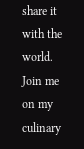share it with the world. Join me on my culinary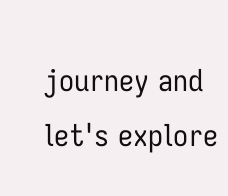journey and let's explore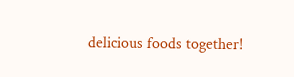delicious foods together!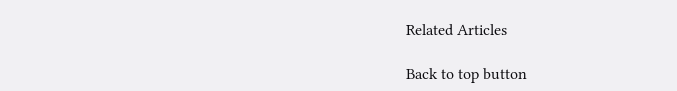Related Articles

Back to top button